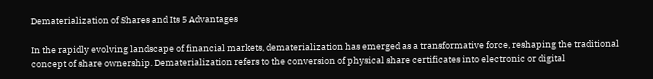Dematerialization of Shares and Its 5 Advantages

In the rapidly evolving landscape of financial markets, dematerialization has emerged as a transformative force, reshaping the traditional concept of share ownership. Dematerialization refers to the conversion of physical share certificates into electronic or digital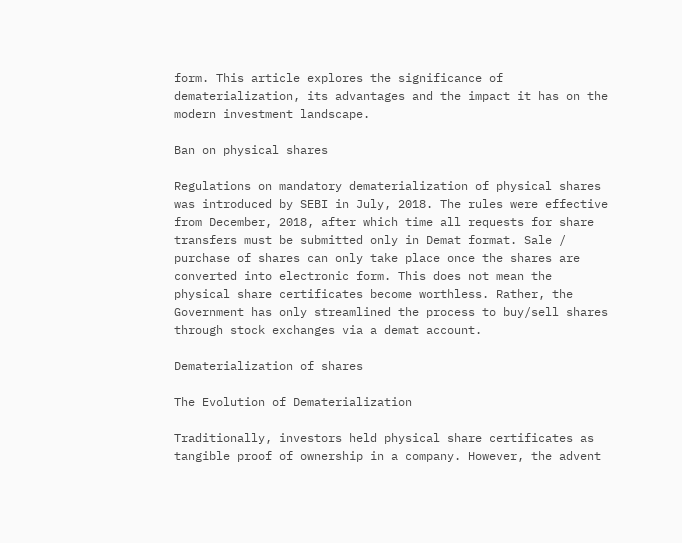form. This article explores the significance of dematerialization, its advantages and the impact it has on the modern investment landscape.

Ban on physical shares

Regulations on mandatory dematerialization of physical shares was introduced by SEBI in July, 2018. The rules were effective from December, 2018, after which time all requests for share transfers must be submitted only in Demat format. Sale / purchase of shares can only take place once the shares are converted into electronic form. This does not mean the physical share certificates become worthless. Rather, the Government has only streamlined the process to buy/sell shares through stock exchanges via a demat account.

Dematerialization of shares

The Evolution of Dematerialization

Traditionally, investors held physical share certificates as tangible proof of ownership in a company. However, the advent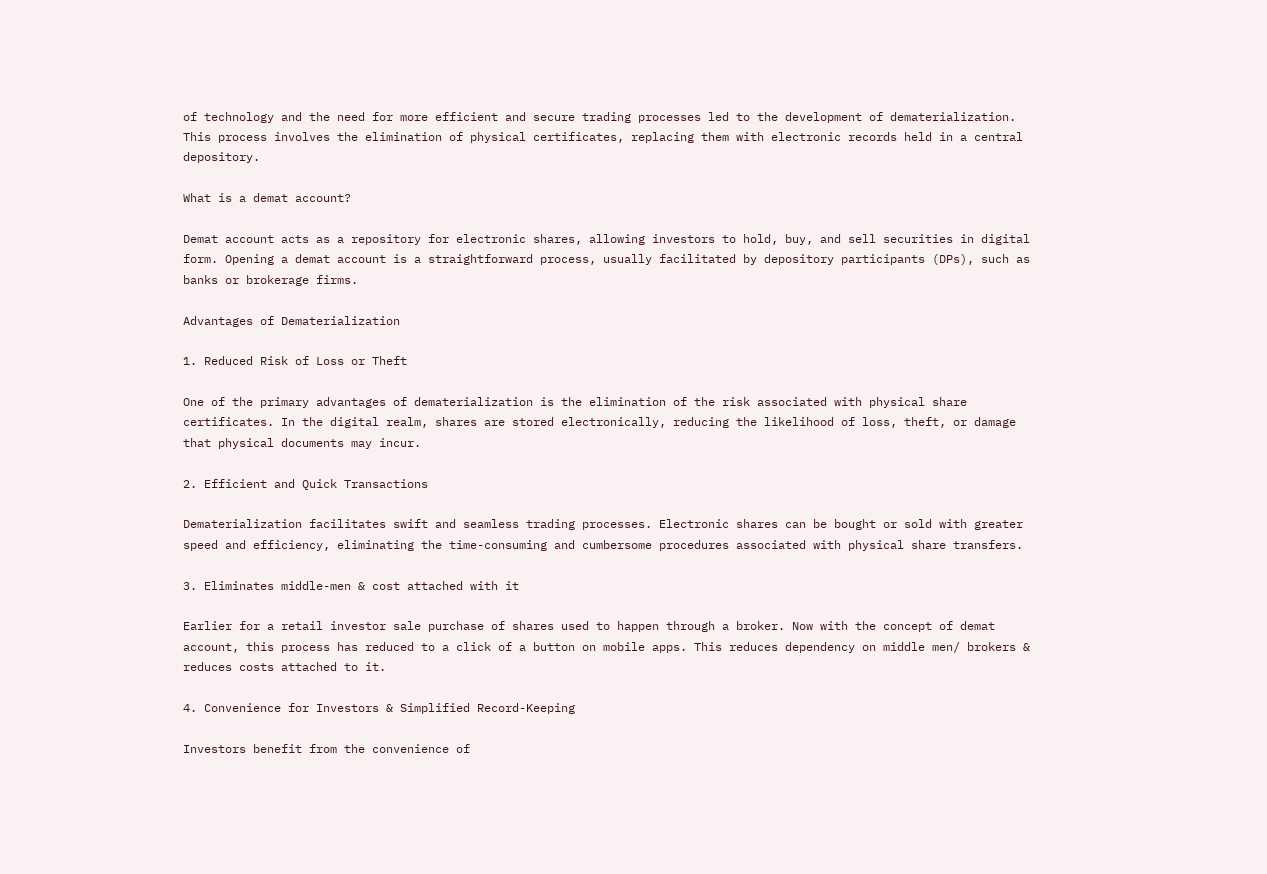of technology and the need for more efficient and secure trading processes led to the development of dematerialization. This process involves the elimination of physical certificates, replacing them with electronic records held in a central depository.

What is a demat account?

Demat account acts as a repository for electronic shares, allowing investors to hold, buy, and sell securities in digital form. Opening a demat account is a straightforward process, usually facilitated by depository participants (DPs), such as banks or brokerage firms.

Advantages of Dematerialization

1. Reduced Risk of Loss or Theft

One of the primary advantages of dematerialization is the elimination of the risk associated with physical share certificates. In the digital realm, shares are stored electronically, reducing the likelihood of loss, theft, or damage that physical documents may incur.

2. Efficient and Quick Transactions

Dematerialization facilitates swift and seamless trading processes. Electronic shares can be bought or sold with greater speed and efficiency, eliminating the time-consuming and cumbersome procedures associated with physical share transfers.

3. Eliminates middle-men & cost attached with it

Earlier for a retail investor sale purchase of shares used to happen through a broker. Now with the concept of demat account, this process has reduced to a click of a button on mobile apps. This reduces dependency on middle men/ brokers & reduces costs attached to it.

4. Convenience for Investors & Simplified Record-Keeping

Investors benefit from the convenience of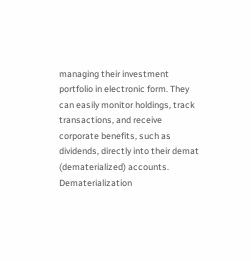managing their investment portfolio in electronic form. They can easily monitor holdings, track transactions, and receive corporate benefits, such as dividends, directly into their demat (dematerialized) accounts. Dematerialization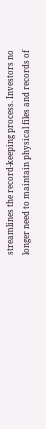streamlines the record-keeping process. Investors no longer need to maintain physical files and records of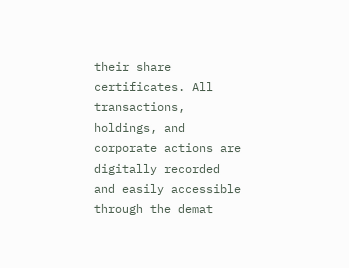their share certificates. All transactions, holdings, and corporate actions are digitally recorded and easily accessible through the demat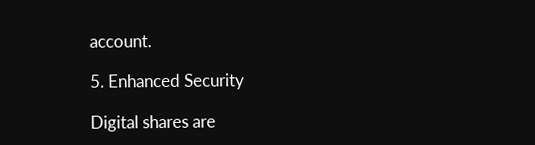account.

5. Enhanced Security

Digital shares are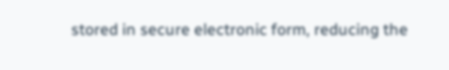stored in secure electronic form, reducing the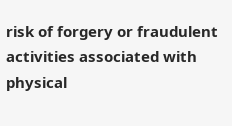risk of forgery or fraudulent activities associated with physical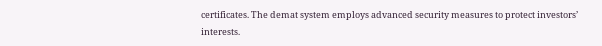certificates. The demat system employs advanced security measures to protect investors’ interests.